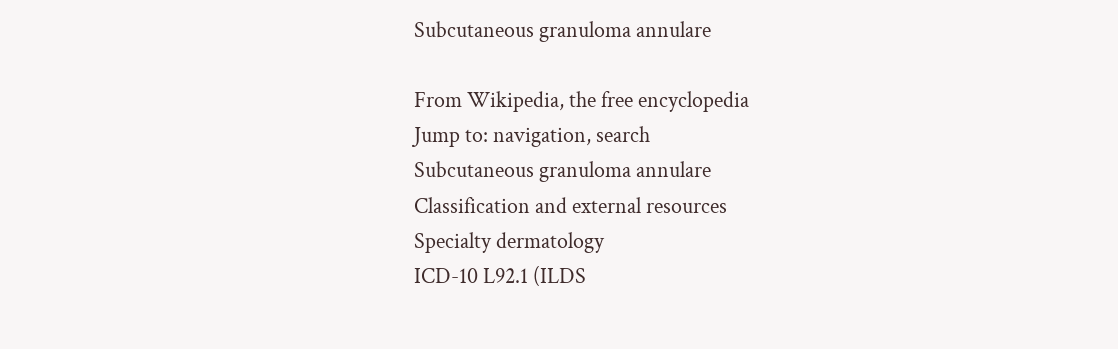Subcutaneous granuloma annulare

From Wikipedia, the free encyclopedia
Jump to: navigation, search
Subcutaneous granuloma annulare
Classification and external resources
Specialty dermatology
ICD-10 L92.1 (ILDS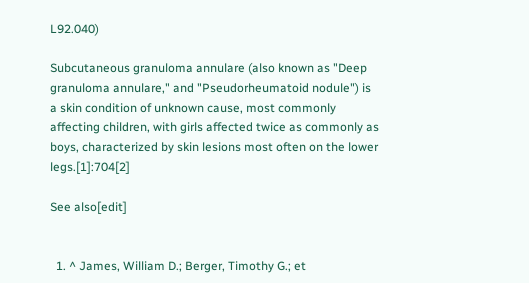L92.040)

Subcutaneous granuloma annulare (also known as "Deep granuloma annulare," and "Pseudorheumatoid nodule") is a skin condition of unknown cause, most commonly affecting children, with girls affected twice as commonly as boys, characterized by skin lesions most often on the lower legs.[1]:704[2]

See also[edit]


  1. ^ James, William D.; Berger, Timothy G.; et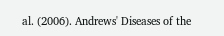al. (2006). Andrews' Diseases of the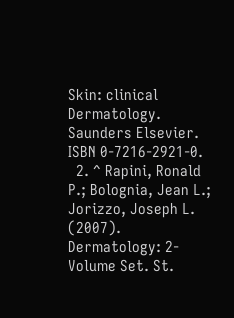Skin: clinical Dermatology. Saunders Elsevier. ISBN 0-7216-2921-0.
  2. ^ Rapini, Ronald P.; Bolognia, Jean L.; Jorizzo, Joseph L. (2007). Dermatology: 2-Volume Set. St.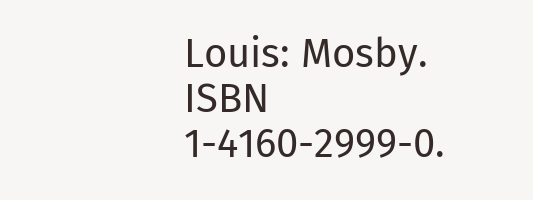Louis: Mosby. ISBN 1-4160-2999-0.